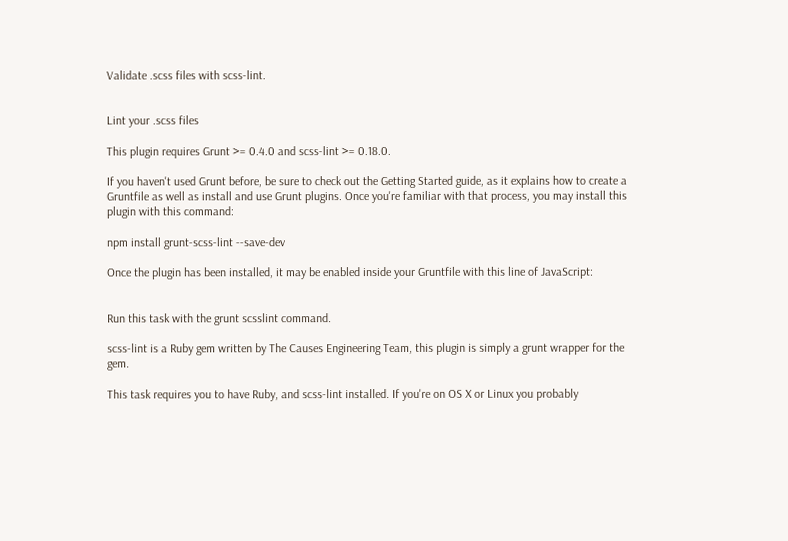Validate .scss files with scss-lint.


Lint your .scss files

This plugin requires Grunt >= 0.4.0 and scss-lint >= 0.18.0.

If you haven't used Grunt before, be sure to check out the Getting Started guide, as it explains how to create a Gruntfile as well as install and use Grunt plugins. Once you're familiar with that process, you may install this plugin with this command:

npm install grunt-scss-lint --save-dev

Once the plugin has been installed, it may be enabled inside your Gruntfile with this line of JavaScript:


Run this task with the grunt scsslint command.

scss-lint is a Ruby gem written by The Causes Engineering Team, this plugin is simply a grunt wrapper for the gem.

This task requires you to have Ruby, and scss-lint installed. If you're on OS X or Linux you probably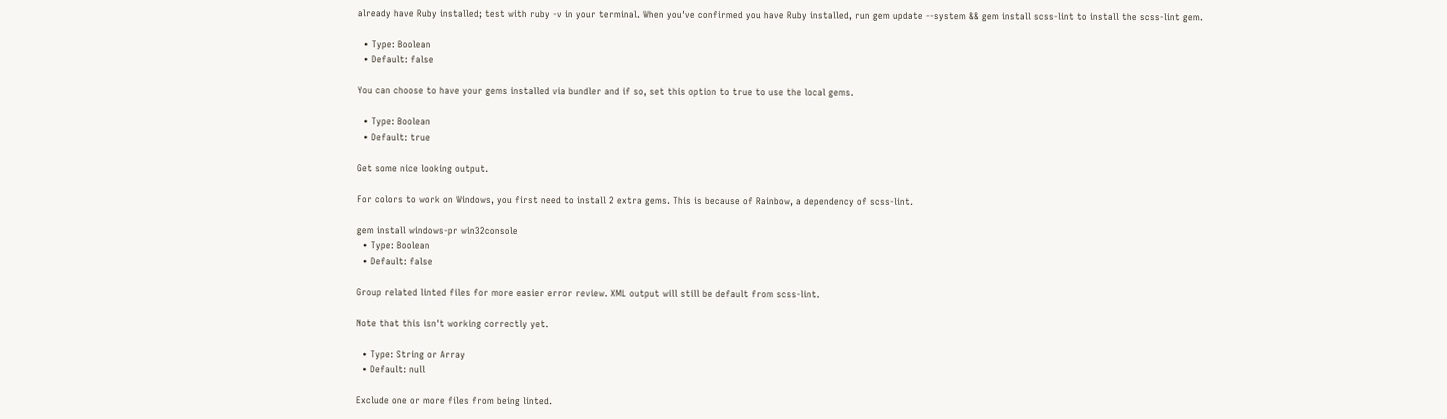already have Ruby installed; test with ruby -v in your terminal. When you've confirmed you have Ruby installed, run gem update --system && gem install scss-lint to install the scss-lint gem.

  • Type: Boolean
  • Default: false

You can choose to have your gems installed via bundler and if so, set this option to true to use the local gems.

  • Type: Boolean
  • Default: true

Get some nice looking output.

For colors to work on Windows, you first need to install 2 extra gems. This is because of Rainbow, a dependency of scss-lint.

gem install windows-pr win32console
  • Type: Boolean
  • Default: false

Group related linted files for more easier error review. XML output will still be default from scss-lint.

Note that this isn't working correctly yet.

  • Type: String or Array
  • Default: null

Exclude one or more files from being linted.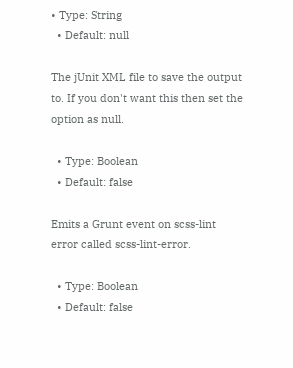• Type: String
  • Default: null

The jUnit XML file to save the output to. If you don't want this then set the option as null.

  • Type: Boolean
  • Default: false

Emits a Grunt event on scss-lint error called scss-lint-error.

  • Type: Boolean
  • Default: false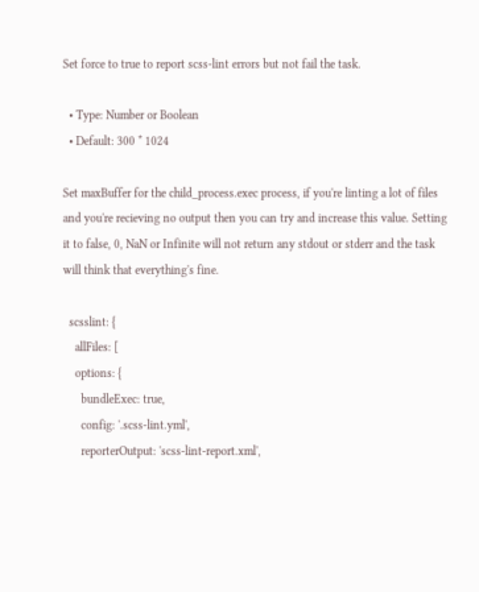Set force to true to report scss-lint errors but not fail the task.

  • Type: Number or Boolean
  • Default: 300 * 1024

Set maxBuffer for the child_process.exec process, if you're linting a lot of files and you're recieving no output then you can try and increase this value. Setting it to false, 0, NaN or Infinite will not return any stdout or stderr and the task will think that everything's fine.

  scsslint: {
    allFiles: [
    options: {
      bundleExec: true,
      config: '.scss-lint.yml',
      reporterOutput: 'scss-lint-report.xml',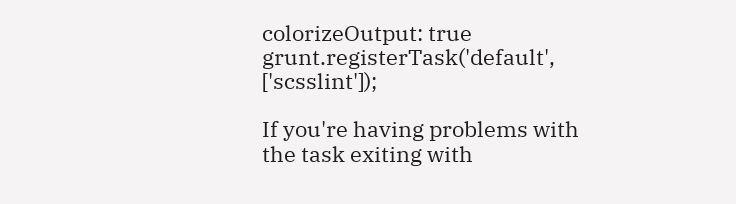colorizeOutput: true
grunt.registerTask('default', ['scsslint']);

If you're having problems with the task exiting with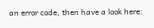an error code, then have a look here: